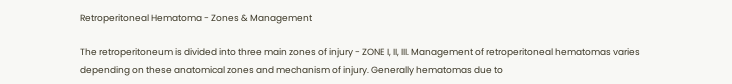Retroperitoneal Hematoma - Zones & Management

The retroperitoneum is divided into three main zones of injury - ZONE I, II, III. Management of retroperitoneal hematomas varies depending on these anatomical zones and mechanism of injury. Generally hematomas due to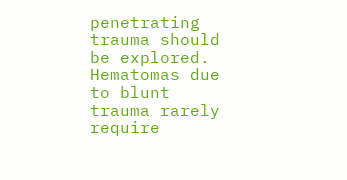penetrating trauma should be explored. Hematomas due to blunt trauma rarely require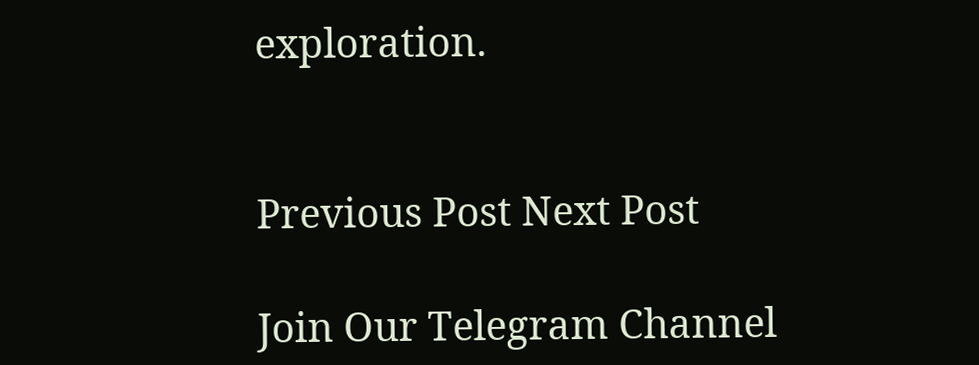exploration.


Previous Post Next Post

Join Our Telegram Channel